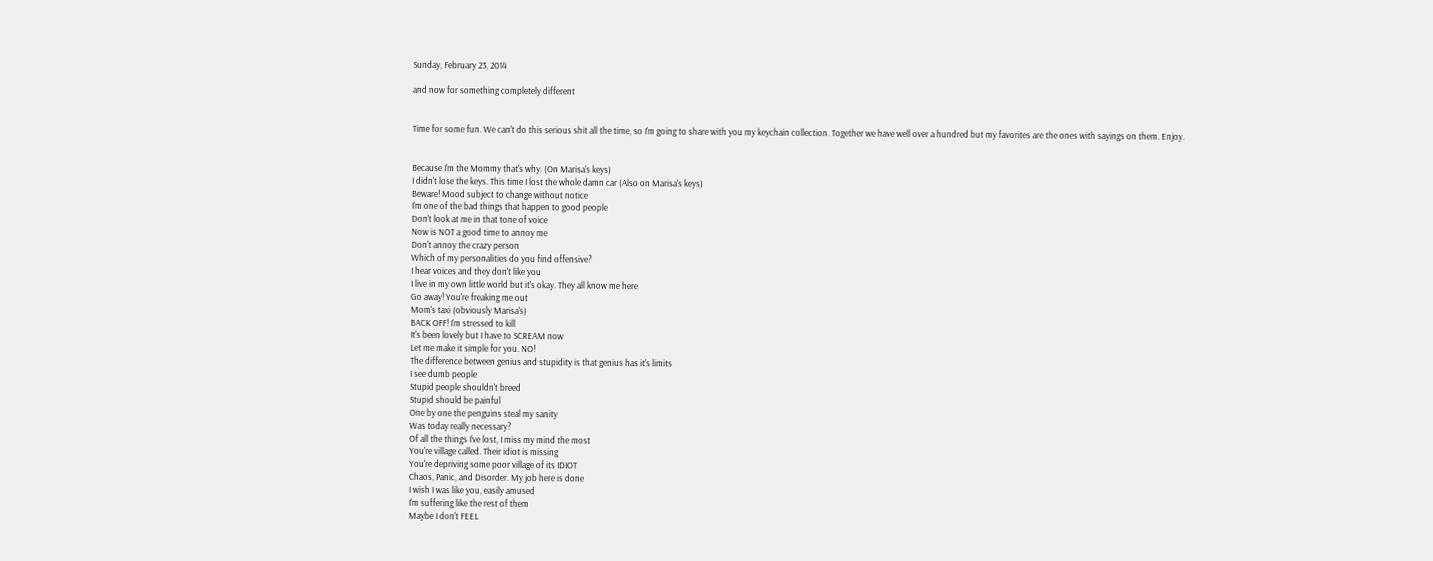Sunday, February 23, 2014

and now for something completely different


Time for some fun. We can't do this serious shit all the time, so I'm going to share with you my keychain collection. Together we have well over a hundred but my favorites are the ones with sayings on them. Enjoy.


Because I'm the Mommy that's why. (On Marisa's keys)
I didn't lose the keys. This time I lost the whole damn car (Also on Marisa's keys)
Beware! Mood subject to change without notice
I'm one of the bad things that happen to good people
Don't look at me in that tone of voice
Now is NOT a good time to annoy me
Don't annoy the crazy person
Which of my personalities do you find offensive?
I hear voices and they don't like you
I live in my own little world but it's okay. They all know me here
Go away! You're freaking me out
Mom's taxi (obviously Marisa's)
BACK OFF! I'm stressed to kill
It's been lovely but I have to SCREAM now
Let me make it simple for you. NO!
The difference between genius and stupidity is that genius has it's limits
I see dumb people
Stupid people shouldn't breed
Stupid should be painful
One by one the penguins steal my sanity
Was today really necessary?
Of all the things I've lost, I miss my mind the most
You're village called. Their idiot is missing
You're depriving some poor village of its IDIOT
Chaos, Panic, and Disorder. My job here is done
I wish I was like you, easily amused
I'm suffering like the rest of them
Maybe I don't FEEL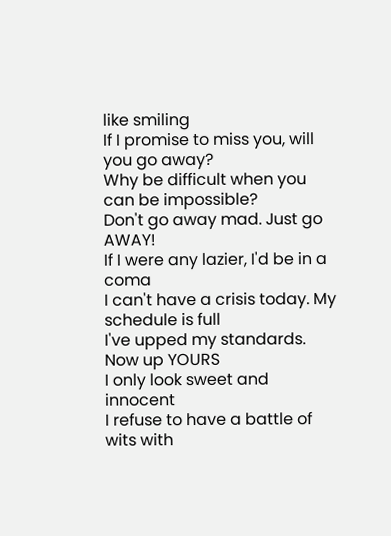like smiling
If I promise to miss you, will you go away?
Why be difficult when you can be impossible?
Don't go away mad. Just go AWAY!
If I were any lazier, I'd be in a coma
I can't have a crisis today. My schedule is full
I've upped my standards. Now up YOURS
I only look sweet and innocent
I refuse to have a battle of wits with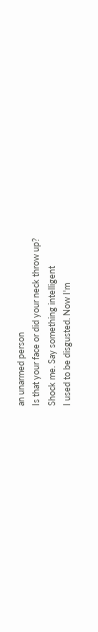an unarmed person
Is that your face or did your neck throw up?
Shock me. Say something intelligent
I used to be disgusted. Now I'm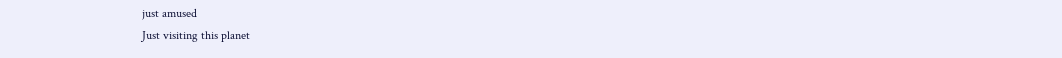just amused
Just visiting this planet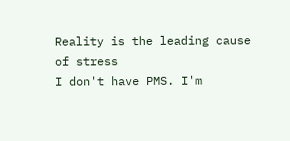Reality is the leading cause of stress
I don't have PMS. I'm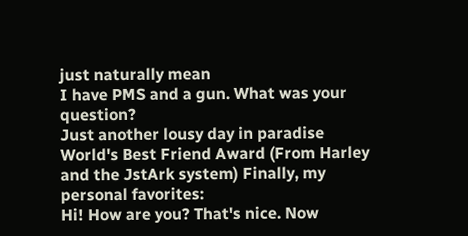just naturally mean
I have PMS and a gun. What was your question?
Just another lousy day in paradise
World's Best Friend Award (From Harley and the JstArk system) Finally, my personal favorites:
Hi! How are you? That's nice. Now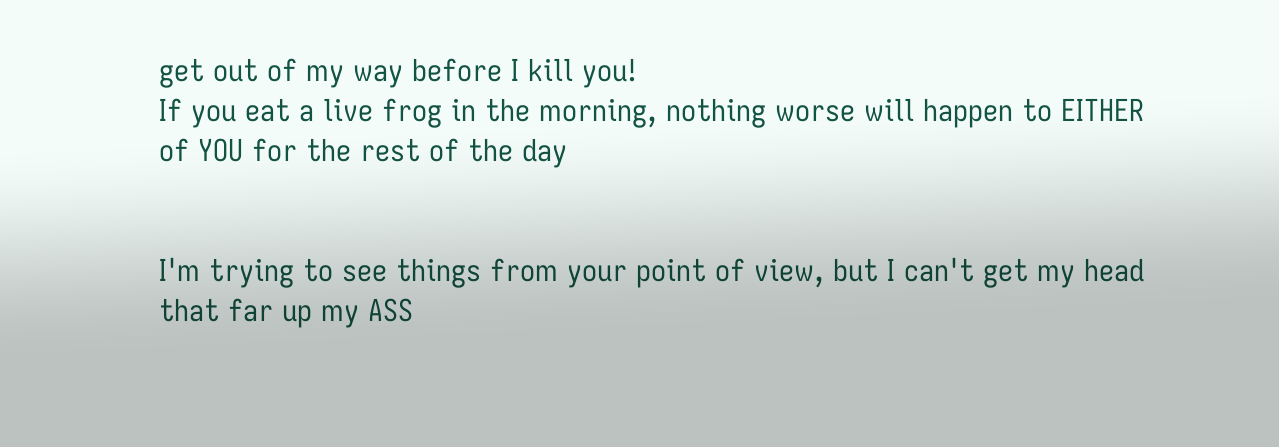get out of my way before I kill you!
If you eat a live frog in the morning, nothing worse will happen to EITHER of YOU for the rest of the day


I'm trying to see things from your point of view, but I can't get my head that far up my ASS